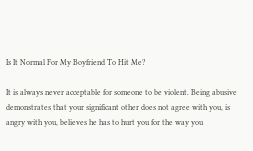Is It Normal For My Boyfriend To Hit Me?

It is always never acceptable for someone to be violent. Being abusive demonstrates that your significant other does not agree with you, is angry with you, believes he has to hurt you for the way you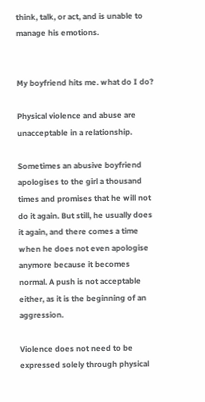think, talk, or act, and is unable to manage his emotions.


My boyfriend hits me. what do I do?

Physical violence and abuse are unacceptable in a relationship.

Sometimes an abusive boyfriend apologises to the girl a thousand times and promises that he will not do it again. But still, he usually does it again, and there comes a time when he does not even apologise anymore because it becomes normal. A push is not acceptable either, as it is the beginning of an aggression.

Violence does not need to be expressed solely through physical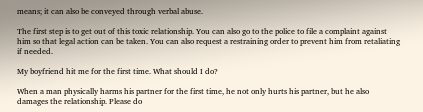means; it can also be conveyed through verbal abuse.

The first step is to get out of this toxic relationship. You can also go to the police to file a complaint against him so that legal action can be taken. You can also request a restraining order to prevent him from retaliating if needed.

My boyfriend hit me for the first time. What should I do?

When a man physically harms his partner for the first time, he not only hurts his partner, but he also damages the relationship. Please do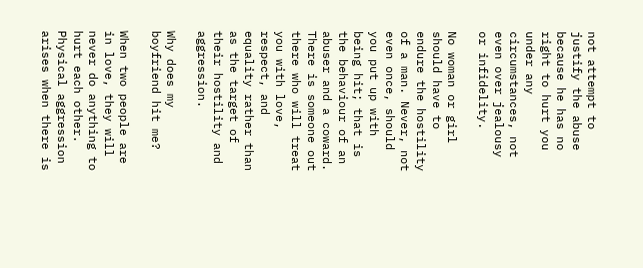not attempt to justify the abuse because he has no right to hurt you under any circumstances, not even over jealousy or infidelity.

No woman or girl should have to endure the hostility of a man. Never, not even once, should you put up with being hit; that is the behaviour of an abuser and a coward. There is someone out there who will treat you with love, respect, and equality rather than as the target of their hostility and aggression.

Why does my boyfriend hit me?

When two people are in love, they will never do anything to hurt each other. Physical aggression arises when there is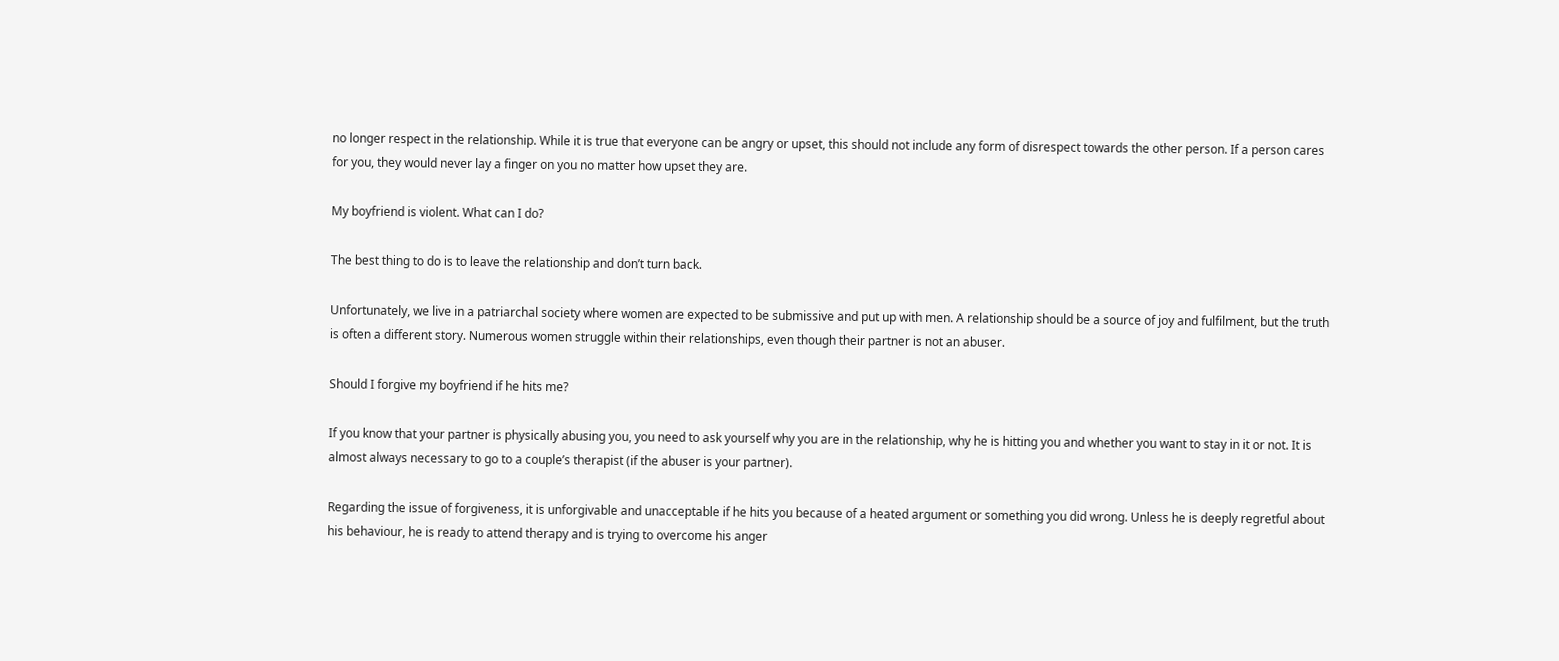no longer respect in the relationship. While it is true that everyone can be angry or upset, this should not include any form of disrespect towards the other person. If a person cares for you, they would never lay a finger on you no matter how upset they are.

My boyfriend is violent. What can I do?

The best thing to do is to leave the relationship and don’t turn back.

Unfortunately, we live in a patriarchal society where women are expected to be submissive and put up with men. A relationship should be a source of joy and fulfilment, but the truth is often a different story. Numerous women struggle within their relationships, even though their partner is not an abuser.

Should I forgive my boyfriend if he hits me?

If you know that your partner is physically abusing you, you need to ask yourself why you are in the relationship, why he is hitting you and whether you want to stay in it or not. It is almost always necessary to go to a couple’s therapist (if the abuser is your partner).

Regarding the issue of forgiveness, it is unforgivable and unacceptable if he hits you because of a heated argument or something you did wrong. Unless he is deeply regretful about his behaviour, he is ready to attend therapy and is trying to overcome his anger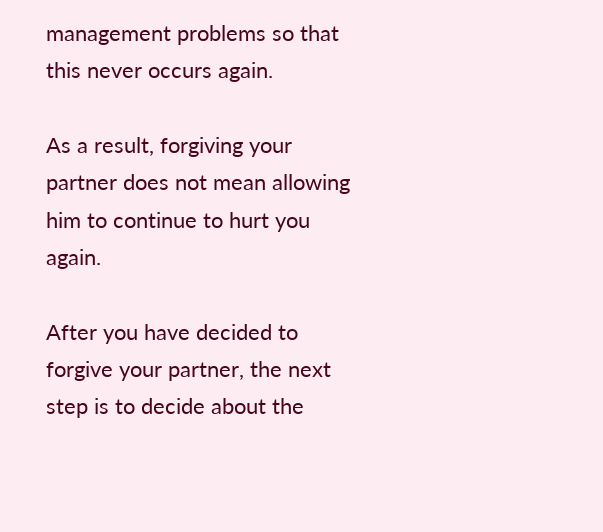management problems so that this never occurs again.

As a result, forgiving your partner does not mean allowing him to continue to hurt you again.

After you have decided to forgive your partner, the next step is to decide about the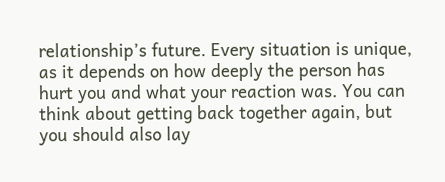relationship’s future. Every situation is unique, as it depends on how deeply the person has hurt you and what your reaction was. You can think about getting back together again, but you should also lay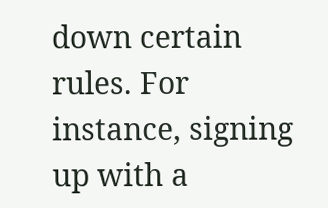down certain rules. For instance, signing up with a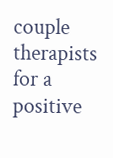couple therapists for a positive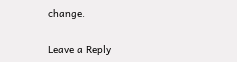change.

Leave a Reply